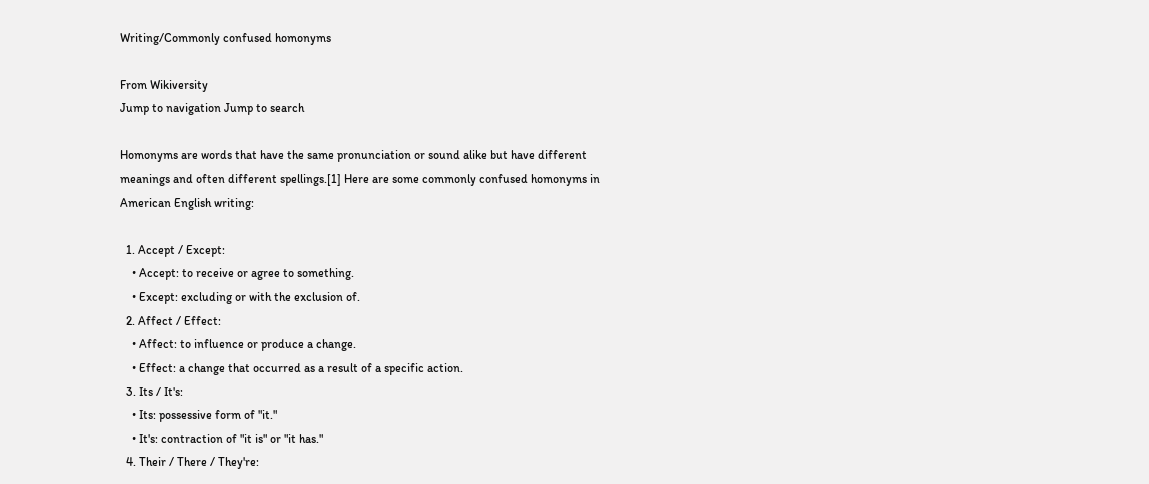Writing/Commonly confused homonyms

From Wikiversity
Jump to navigation Jump to search

Homonyms are words that have the same pronunciation or sound alike but have different meanings and often different spellings.[1] Here are some commonly confused homonyms in American English writing:

  1. Accept / Except:
    • Accept: to receive or agree to something.
    • Except: excluding or with the exclusion of.
  2. Affect / Effect:
    • Affect: to influence or produce a change.
    • Effect: a change that occurred as a result of a specific action.
  3. Its / It's:
    • Its: possessive form of "it."
    • It's: contraction of "it is" or "it has."
  4. Their / There / They're: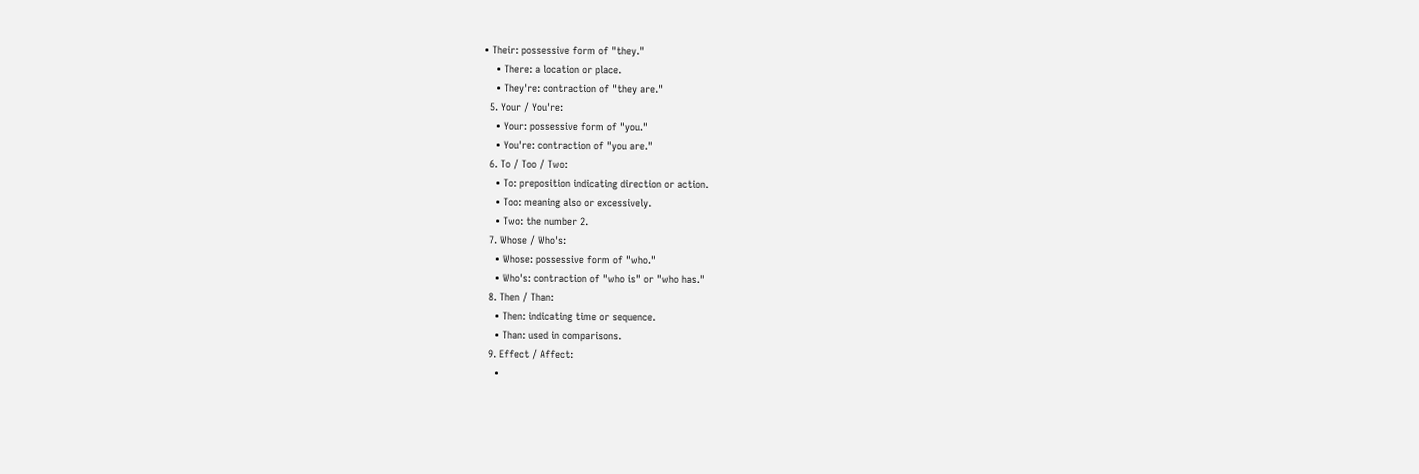• Their: possessive form of "they."
    • There: a location or place.
    • They're: contraction of "they are."
  5. Your / You're:
    • Your: possessive form of "you."
    • You're: contraction of "you are."
  6. To / Too / Two:
    • To: preposition indicating direction or action.
    • Too: meaning also or excessively.
    • Two: the number 2.
  7. Whose / Who's:
    • Whose: possessive form of "who."
    • Who's: contraction of "who is" or "who has."
  8. Then / Than:
    • Then: indicating time or sequence.
    • Than: used in comparisons.
  9. Effect / Affect:
    •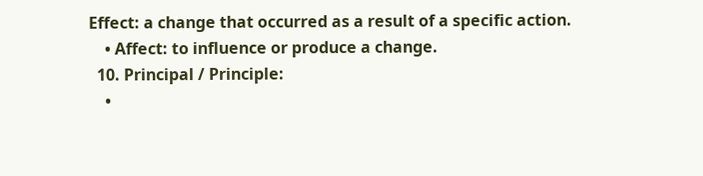Effect: a change that occurred as a result of a specific action.
    • Affect: to influence or produce a change.
  10. Principal / Principle:
    •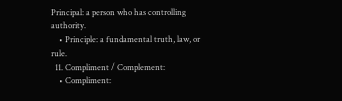Principal: a person who has controlling authority.
    • Principle: a fundamental truth, law, or rule.
  11. Compliment / Complement:
    • Compliment: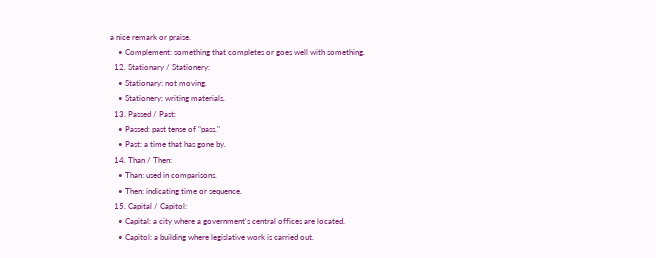a nice remark or praise.
    • Complement: something that completes or goes well with something.
  12. Stationary / Stationery:
    • Stationary: not moving.
    • Stationery: writing materials.
  13. Passed / Past:
    • Passed: past tense of "pass."
    • Past: a time that has gone by.
  14. Than / Then:
    • Than: used in comparisons.
    • Then: indicating time or sequence.
  15. Capital / Capitol:
    • Capital: a city where a government's central offices are located.
    • Capitol: a building where legislative work is carried out.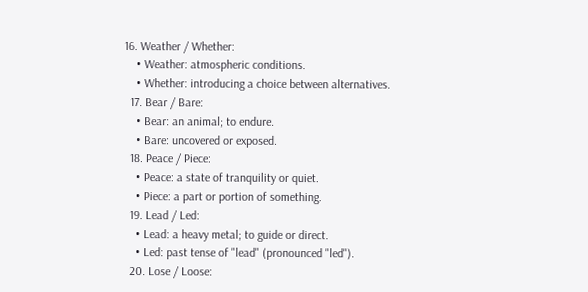16. Weather / Whether:
    • Weather: atmospheric conditions.
    • Whether: introducing a choice between alternatives.
  17. Bear / Bare:
    • Bear: an animal; to endure.
    • Bare: uncovered or exposed.
  18. Peace / Piece:
    • Peace: a state of tranquility or quiet.
    • Piece: a part or portion of something.
  19. Lead / Led:
    • Lead: a heavy metal; to guide or direct.
    • Led: past tense of "lead" (pronounced "led").
  20. Lose / Loose: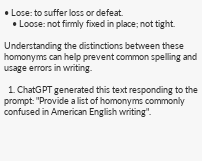• Lose: to suffer loss or defeat.
    • Loose: not firmly fixed in place; not tight.

Understanding the distinctions between these homonyms can help prevent common spelling and usage errors in writing.

  1. ChatGPT generated this text responding to the prompt: "Provide a list of homonyms commonly confused in American English writing".